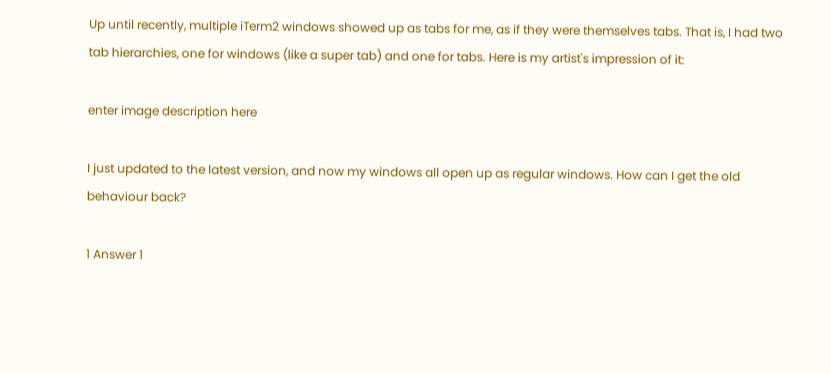Up until recently, multiple iTerm2 windows showed up as tabs for me, as if they were themselves tabs. That is, I had two tab hierarchies, one for windows (like a super tab) and one for tabs. Here is my artist's impression of it:

enter image description here

I just updated to the latest version, and now my windows all open up as regular windows. How can I get the old behaviour back?

1 Answer 1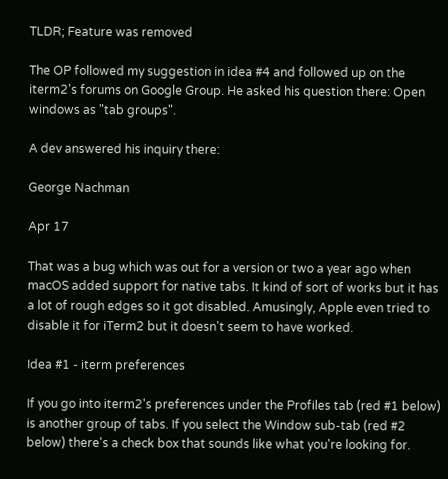TLDR; Feature was removed

The OP followed my suggestion in idea #4 and followed up on the iterm2's forums on Google Group. He asked his question there: Open windows as "tab groups".

A dev answered his inquiry there:

George Nachman

Apr 17

That was a bug which was out for a version or two a year ago when macOS added support for native tabs. It kind of sort of works but it has a lot of rough edges so it got disabled. Amusingly, Apple even tried to disable it for iTerm2 but it doesn't seem to have worked.

Idea #1 - iterm preferences

If you go into iterm2's preferences under the Profiles tab (red #1 below) is another group of tabs. If you select the Window sub-tab (red #2 below) there's a check box that sounds like what you're looking for.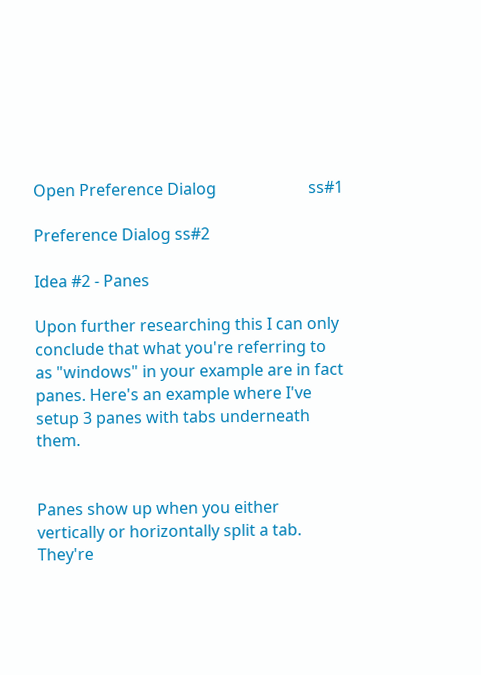Open Preference Dialog                       ss#1

Preference Dialog ss#2

Idea #2 - Panes

Upon further researching this I can only conclude that what you're referring to as "windows" in your example are in fact panes. Here's an example where I've setup 3 panes with tabs underneath them.


Panes show up when you either vertically or horizontally split a tab. They're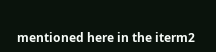mentioned here in the iterm2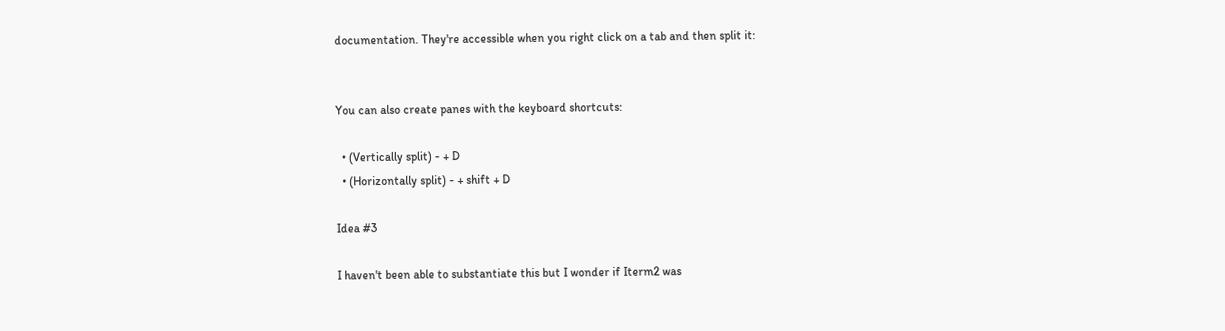documentation. They're accessible when you right click on a tab and then split it:


You can also create panes with the keyboard shortcuts:

  • (Vertically split) - + D
  • (Horizontally split) - + shift + D

Idea #3

I haven't been able to substantiate this but I wonder if Iterm2 was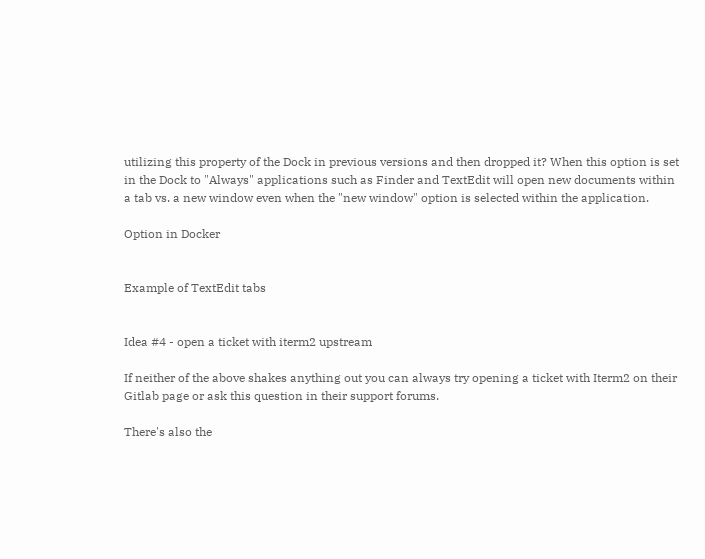utilizing this property of the Dock in previous versions and then dropped it? When this option is set in the Dock to "Always" applications such as Finder and TextEdit will open new documents within a tab vs. a new window even when the "new window" option is selected within the application.

Option in Docker


Example of TextEdit tabs


Idea #4 - open a ticket with iterm2 upstream

If neither of the above shakes anything out you can always try opening a ticket with Iterm2 on their Gitlab page or ask this question in their support forums.

There's also the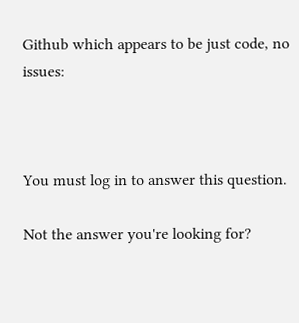Github which appears to be just code, no issues:



You must log in to answer this question.

Not the answer you're looking for?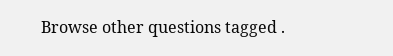Browse other questions tagged .